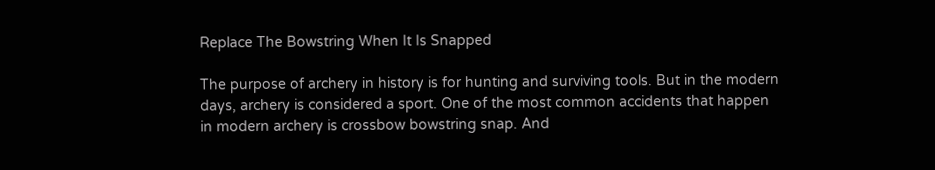Replace The Bowstring When It Is Snapped

The purpose of archery in history is for hunting and surviving tools. But in the modern days, archery is considered a sport. One of the most common accidents that happen in modern archery is crossbow bowstring snap. And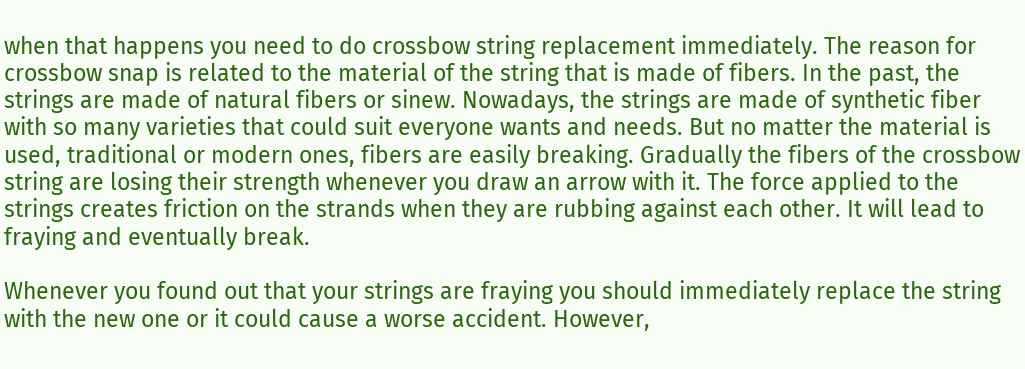when that happens you need to do crossbow string replacement immediately. The reason for crossbow snap is related to the material of the string that is made of fibers. In the past, the strings are made of natural fibers or sinew. Nowadays, the strings are made of synthetic fiber with so many varieties that could suit everyone wants and needs. But no matter the material is used, traditional or modern ones, fibers are easily breaking. Gradually the fibers of the crossbow string are losing their strength whenever you draw an arrow with it. The force applied to the strings creates friction on the strands when they are rubbing against each other. It will lead to fraying and eventually break.

Whenever you found out that your strings are fraying you should immediately replace the string with the new one or it could cause a worse accident. However,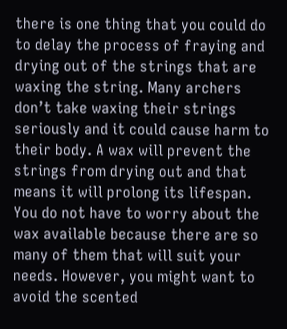there is one thing that you could do to delay the process of fraying and drying out of the strings that are waxing the string. Many archers don’t take waxing their strings seriously and it could cause harm to their body. A wax will prevent the strings from drying out and that means it will prolong its lifespan. You do not have to worry about the wax available because there are so many of them that will suit your needs. However, you might want to avoid the scented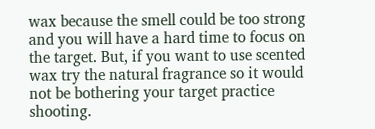wax because the smell could be too strong and you will have a hard time to focus on the target. But, if you want to use scented wax try the natural fragrance so it would not be bothering your target practice shooting.